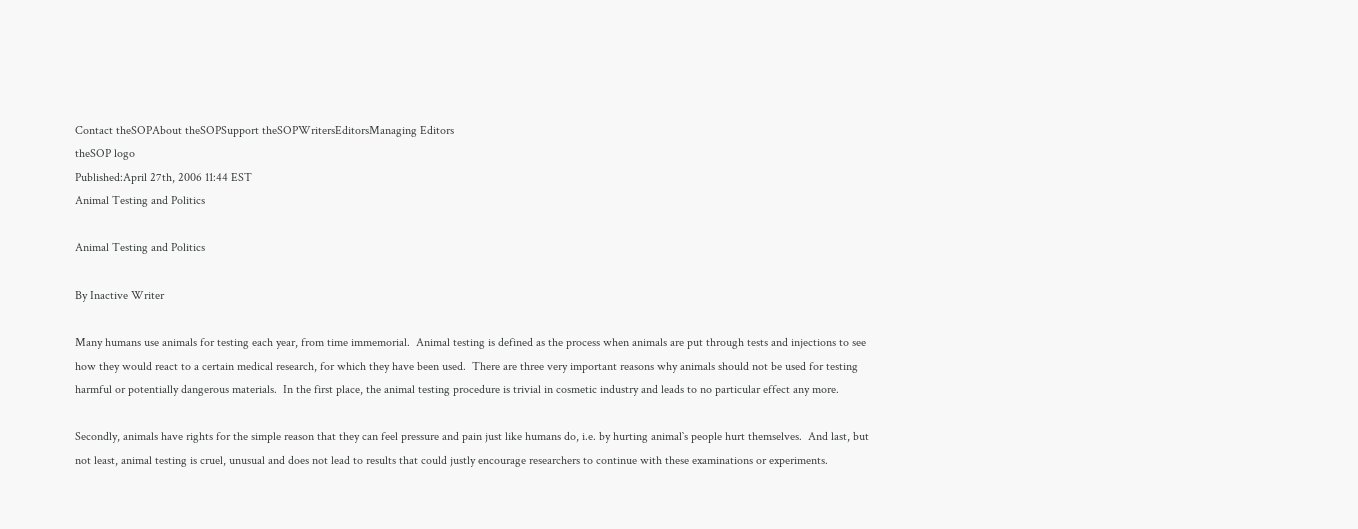Contact theSOPAbout theSOPSupport theSOPWritersEditorsManaging Editors
theSOP logo
Published:April 27th, 2006 11:44 EST
Animal Testing and Politics

Animal Testing and Politics

By Inactive Writer

Many humans use animals for testing each year, from time immemorial.  Animal testing is defined as the process when animals are put through tests and injections to see how they would react to a certain medical research, for which they have been used.  There are three very important reasons why animals should not be used for testing harmful or potentially dangerous materials.  In the first place, the animal testing procedure is trivial in cosmetic industry and leads to no particular effect any more.

Secondly, animals have rights for the simple reason that they can feel pressure and pain just like humans do, i.e. by hurting animal`s people hurt themselves.  And last, but not least, animal testing is cruel, unusual and does not lead to results that could justly encourage researchers to continue with these examinations or experiments.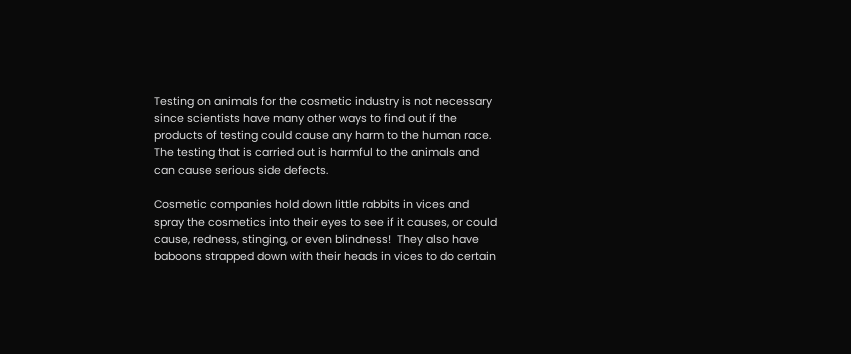Testing on animals for the cosmetic industry is not necessary since scientists have many other ways to find out if the products of testing could cause any harm to the human race.  The testing that is carried out is harmful to the animals and can cause serious side defects.

Cosmetic companies hold down little rabbits in vices and spray the cosmetics into their eyes to see if it causes, or could cause, redness, stinging, or even blindness!  They also have baboons strapped down with their heads in vices to do certain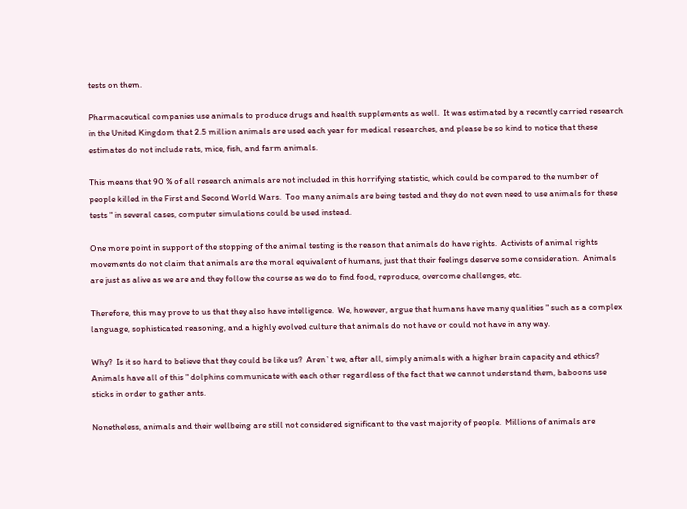tests on them.

Pharmaceutical companies use animals to produce drugs and health supplements as well.  It was estimated by a recently carried research in the United Kingdom that 2.5 million animals are used each year for medical researches, and please be so kind to notice that these estimates do not include rats, mice, fish, and farm animals.

This means that 90 % of all research animals are not included in this horrifying statistic, which could be compared to the number of people killed in the First and Second World Wars.  Too many animals are being tested and they do not even need to use animals for these tests " in several cases, computer simulations could be used instead.

One more point in support of the stopping of the animal testing is the reason that animals do have rights.  Activists of animal rights movements do not claim that animals are the moral equivalent of humans, just that their feelings deserve some consideration.  Animals are just as alive as we are and they follow the course as we do to find food, reproduce, overcome challenges, etc.

Therefore, this may prove to us that they also have intelligence.  We, however, argue that humans have many qualities " such as a complex language, sophisticated reasoning, and a highly evolved culture that animals do not have or could not have in any way.

Why?  Is it so hard to believe that they could be like us?  Aren`t we, after all, simply animals with a higher brain capacity and ethics?  Animals have all of this " dolphins communicate with each other regardless of the fact that we cannot understand them, baboons use sticks in order to gather ants.

Nonetheless, animals and their wellbeing are still not considered significant to the vast majority of people.  Millions of animals are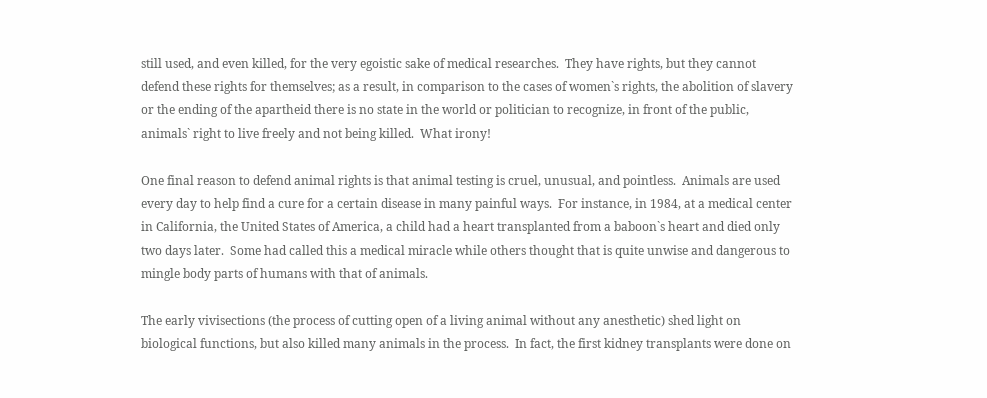still used, and even killed, for the very egoistic sake of medical researches.  They have rights, but they cannot defend these rights for themselves; as a result, in comparison to the cases of women`s rights, the abolition of slavery or the ending of the apartheid there is no state in the world or politician to recognize, in front of the public, animals` right to live freely and not being killed.  What irony!

One final reason to defend animal rights is that animal testing is cruel, unusual, and pointless.  Animals are used every day to help find a cure for a certain disease in many painful ways.  For instance, in 1984, at a medical center in California, the United States of America, a child had a heart transplanted from a baboon`s heart and died only two days later.  Some had called this a medical miracle while others thought that is quite unwise and dangerous to mingle body parts of humans with that of animals.

The early vivisections (the process of cutting open of a living animal without any anesthetic) shed light on biological functions, but also killed many animals in the process.  In fact, the first kidney transplants were done on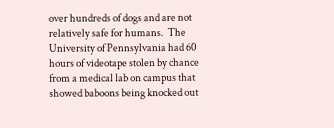over hundreds of dogs and are not relatively safe for humans.  The University of Pennsylvania had 60 hours of videotape stolen by chance from a medical lab on campus that showed baboons being knocked out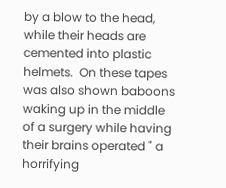by a blow to the head, while their heads are cemented into plastic helmets.  On these tapes was also shown baboons waking up in the middle of a surgery while having their brains operated " a horrifying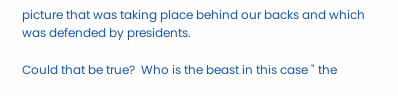picture that was taking place behind our backs and which was defended by presidents.

Could that be true?  Who is the beast in this case " the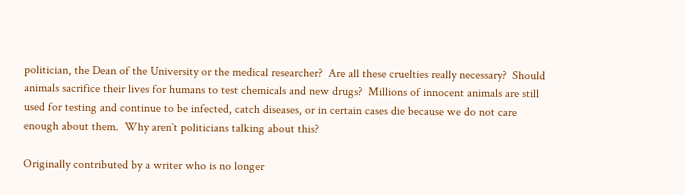politician, the Dean of the University or the medical researcher?  Are all these cruelties really necessary?  Should animals sacrifice their lives for humans to test chemicals and new drugs?  Millions of innocent animals are still used for testing and continue to be infected, catch diseases, or in certain cases die because we do not care enough about them.  Why aren`t politicians talking about this?

Originally contributed by a writer who is no longer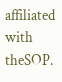affiliated with theSOP.